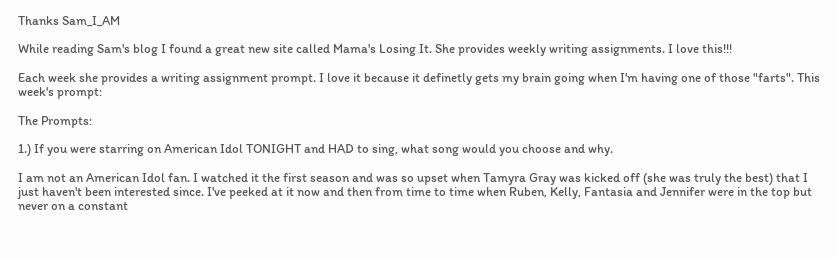Thanks Sam_I_AM

While reading Sam's blog I found a great new site called Mama's Losing It. She provides weekly writing assignments. I love this!!!

Each week she provides a writing assignment prompt. I love it because it definetly gets my brain going when I'm having one of those "farts". This week's prompt:

The Prompts:

1.) If you were starring on American Idol TONIGHT and HAD to sing, what song would you choose and why.

I am not an American Idol fan. I watched it the first season and was so upset when Tamyra Gray was kicked off (she was truly the best) that I just haven't been interested since. I've peeked at it now and then from time to time when Ruben, Kelly, Fantasia and Jennifer were in the top but never on a constant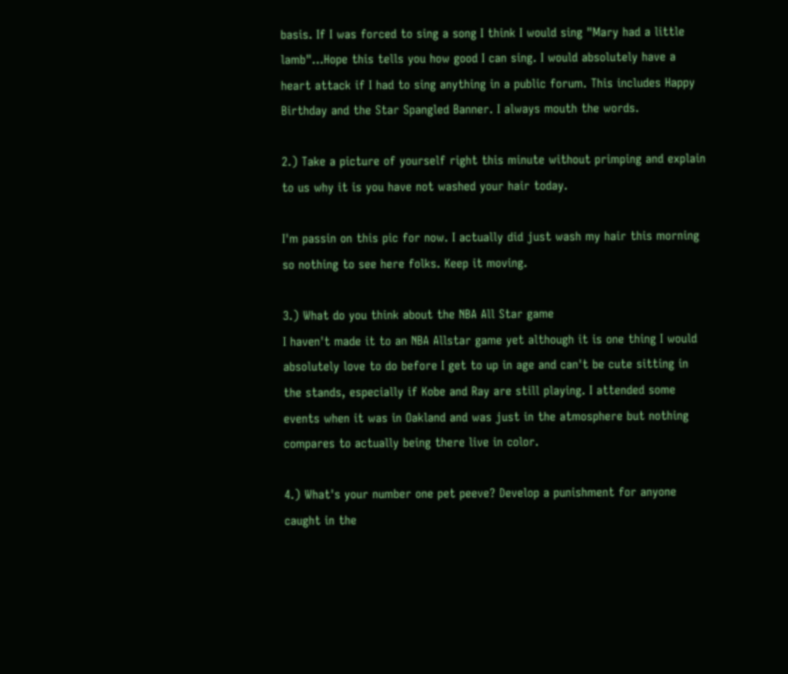basis. If I was forced to sing a song I think I would sing "Mary had a little lamb"...Hope this tells you how good I can sing. I would absolutely have a heart attack if I had to sing anything in a public forum. This includes Happy Birthday and the Star Spangled Banner. I always mouth the words.

2.) Take a picture of yourself right this minute without primping and explain to us why it is you have not washed your hair today.

I'm passin on this pic for now. I actually did just wash my hair this morning so nothing to see here folks. Keep it moving.

3.) What do you think about the NBA All Star game
I haven't made it to an NBA Allstar game yet although it is one thing I would absolutely love to do before I get to up in age and can't be cute sitting in the stands, especially if Kobe and Ray are still playing. I attended some events when it was in Oakland and was just in the atmosphere but nothing compares to actually being there live in color.

4.) What's your number one pet peeve? Develop a punishment for anyone caught in the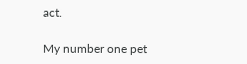act.

My number one pet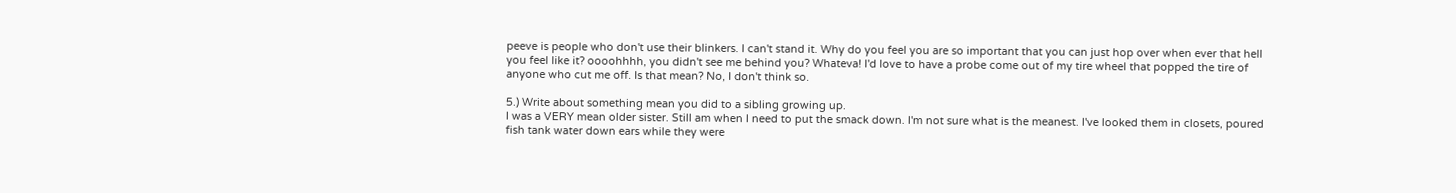peeve is people who don't use their blinkers. I can't stand it. Why do you feel you are so important that you can just hop over when ever that hell you feel like it? oooohhhh, you didn't see me behind you? Whateva! I'd love to have a probe come out of my tire wheel that popped the tire of anyone who cut me off. Is that mean? No, I don't think so.

5.) Write about something mean you did to a sibling growing up.
I was a VERY mean older sister. Still am when I need to put the smack down. I'm not sure what is the meanest. I've looked them in closets, poured fish tank water down ears while they were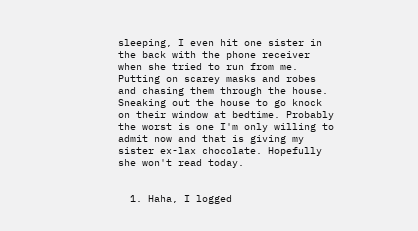sleeping, I even hit one sister in the back with the phone receiver when she tried to run from me. Putting on scarey masks and robes and chasing them through the house. Sneaking out the house to go knock on their window at bedtime. Probably the worst is one I'm only willing to admit now and that is giving my sister ex-lax chocolate. Hopefully she won't read today.


  1. Haha, I logged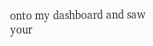onto my dashboard and saw your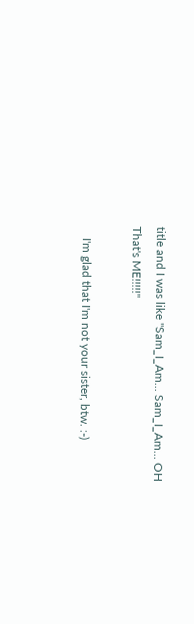title and I was like "Sam_I_Am... Sam_I_Am... OH That's ME!!!!!"

    I'm glad that I'm not your sister, btw. :-)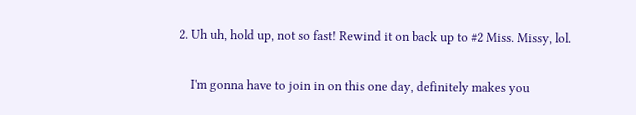2. Uh uh, hold up, not so fast! Rewind it on back up to #2 Miss. Missy, lol.

    I'm gonna have to join in on this one day, definitely makes you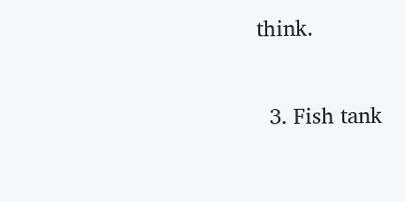think.

  3. Fish tank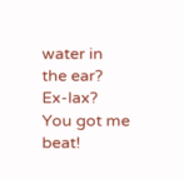water in the ear? Ex-lax? You got me beat!